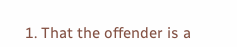1. That the offender is a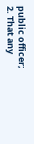public officer;
2. That any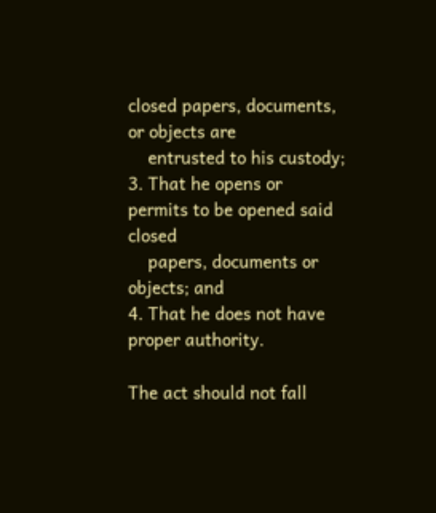closed papers, documents, or objects are
    entrusted to his custody;
3. That he opens or permits to be opened said closed
    papers, documents or objects; and
4. That he does not have proper authority.

The act should not fall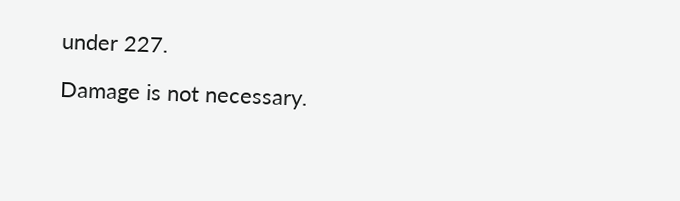under 227.

Damage is not necessary.